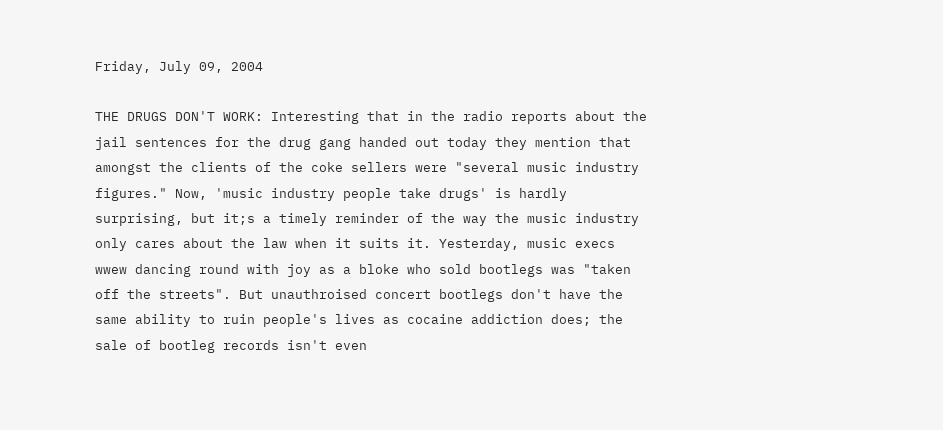Friday, July 09, 2004

THE DRUGS DON'T WORK: Interesting that in the radio reports about the jail sentences for the drug gang handed out today they mention that amongst the clients of the coke sellers were "several music industry figures." Now, 'music industry people take drugs' is hardly surprising, but it;s a timely reminder of the way the music industry only cares about the law when it suits it. Yesterday, music execs wwew dancing round with joy as a bloke who sold bootlegs was "taken off the streets". But unauthroised concert bootlegs don't have the same ability to ruin people's lives as cocaine addiction does; the sale of bootleg records isn't even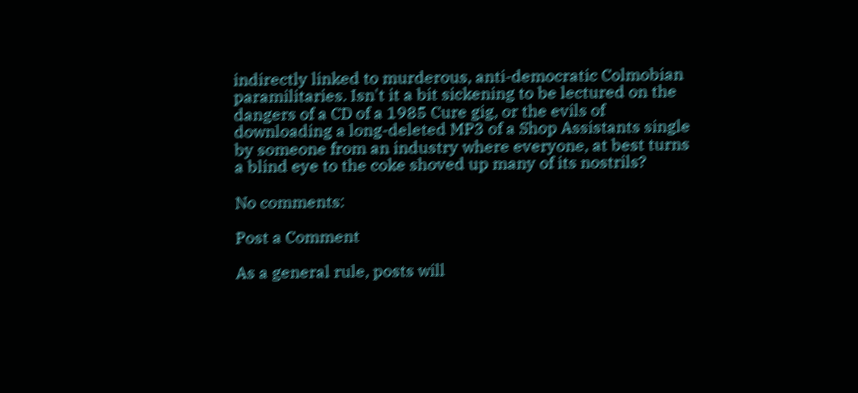indirectly linked to murderous, anti-democratic Colmobian paramilitaries. Isn't it a bit sickening to be lectured on the dangers of a CD of a 1985 Cure gig, or the evils of downloading a long-deleted MP3 of a Shop Assistants single by someone from an industry where everyone, at best turns a blind eye to the coke shoved up many of its nostrils?

No comments:

Post a Comment

As a general rule, posts will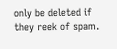only be deleted if they reek of spam.